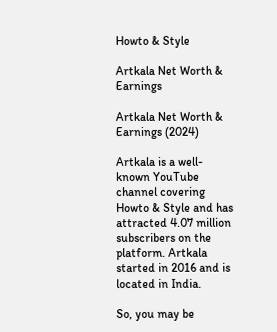Howto & Style

Artkala Net Worth & Earnings

Artkala Net Worth & Earnings (2024)

Artkala is a well-known YouTube channel covering Howto & Style and has attracted 4.07 million subscribers on the platform. Artkala started in 2016 and is located in India.

So, you may be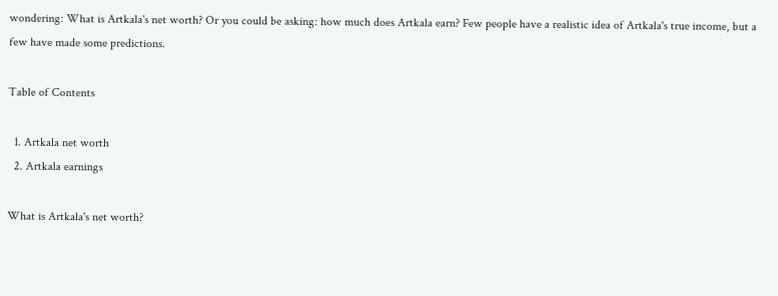wondering: What is Artkala's net worth? Or you could be asking: how much does Artkala earn? Few people have a realistic idea of Artkala's true income, but a few have made some predictions.

Table of Contents

  1. Artkala net worth
  2. Artkala earnings

What is Artkala's net worth?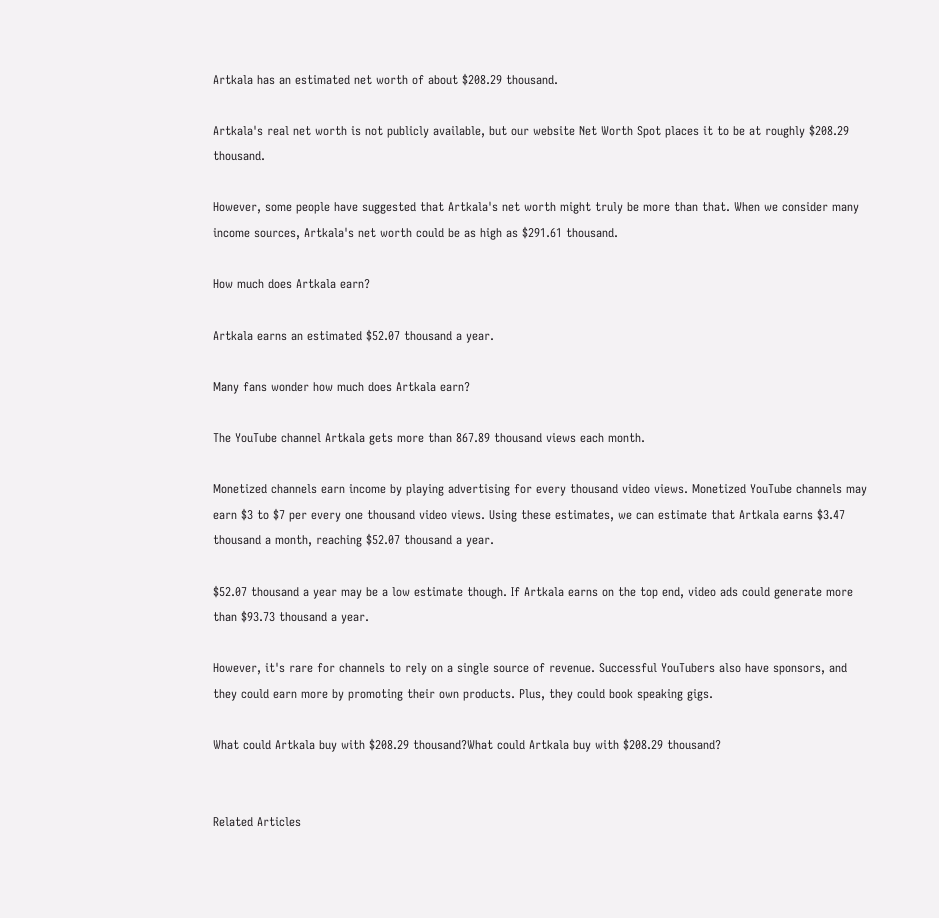Artkala has an estimated net worth of about $208.29 thousand.

Artkala's real net worth is not publicly available, but our website Net Worth Spot places it to be at roughly $208.29 thousand.

However, some people have suggested that Artkala's net worth might truly be more than that. When we consider many income sources, Artkala's net worth could be as high as $291.61 thousand.

How much does Artkala earn?

Artkala earns an estimated $52.07 thousand a year.

Many fans wonder how much does Artkala earn?

The YouTube channel Artkala gets more than 867.89 thousand views each month.

Monetized channels earn income by playing advertising for every thousand video views. Monetized YouTube channels may earn $3 to $7 per every one thousand video views. Using these estimates, we can estimate that Artkala earns $3.47 thousand a month, reaching $52.07 thousand a year.

$52.07 thousand a year may be a low estimate though. If Artkala earns on the top end, video ads could generate more than $93.73 thousand a year.

However, it's rare for channels to rely on a single source of revenue. Successful YouTubers also have sponsors, and they could earn more by promoting their own products. Plus, they could book speaking gigs.

What could Artkala buy with $208.29 thousand?What could Artkala buy with $208.29 thousand?


Related Articles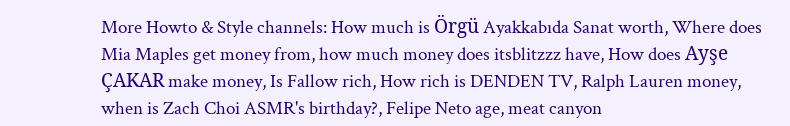More Howto & Style channels: How much is Örgü Ayakkabıda Sanat worth, Where does Mia Maples get money from, how much money does itsblitzzz have, How does Ayşe ÇAKAR make money, Is Fallow rich, How rich is DENDEN TV, Ralph Lauren money, when is Zach Choi ASMR's birthday?, Felipe Neto age, meat canyon